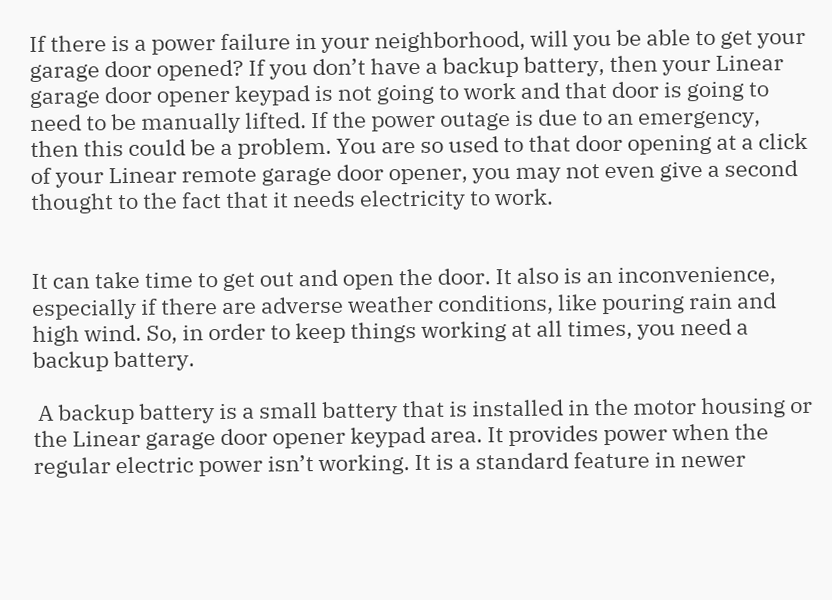If there is a power failure in your neighborhood, will you be able to get your garage door opened? If you don’t have a backup battery, then your Linear garage door opener keypad is not going to work and that door is going to need to be manually lifted. If the power outage is due to an emergency, then this could be a problem. You are so used to that door opening at a click of your Linear remote garage door opener, you may not even give a second thought to the fact that it needs electricity to work.


It can take time to get out and open the door. It also is an inconvenience, especially if there are adverse weather conditions, like pouring rain and high wind. So, in order to keep things working at all times, you need a backup battery.

 A backup battery is a small battery that is installed in the motor housing or the Linear garage door opener keypad area. It provides power when the regular electric power isn’t working. It is a standard feature in newer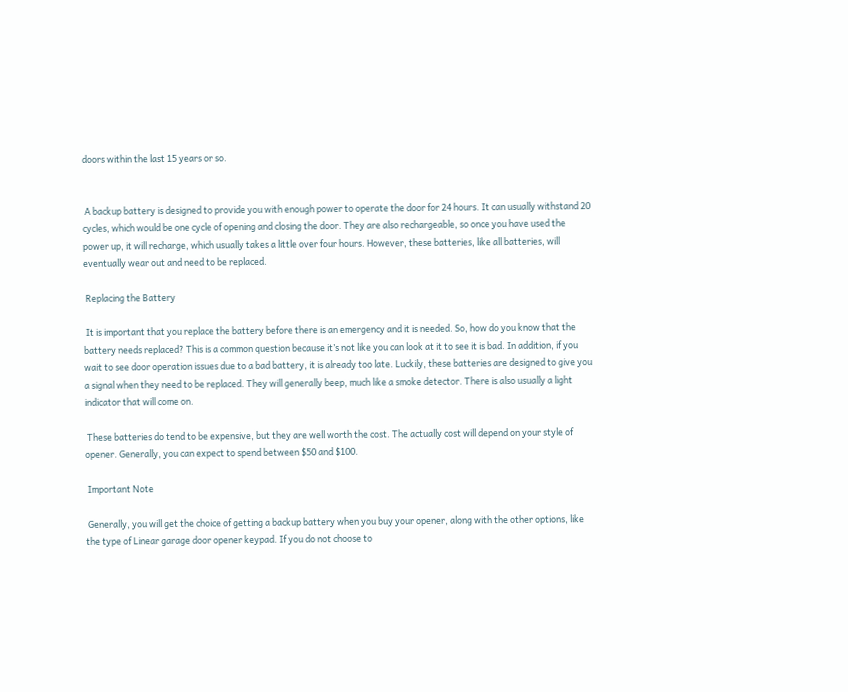doors within the last 15 years or so.


 A backup battery is designed to provide you with enough power to operate the door for 24 hours. It can usually withstand 20 cycles, which would be one cycle of opening and closing the door. They are also rechargeable, so once you have used the power up, it will recharge, which usually takes a little over four hours. However, these batteries, like all batteries, will eventually wear out and need to be replaced.

 Replacing the Battery

 It is important that you replace the battery before there is an emergency and it is needed. So, how do you know that the battery needs replaced? This is a common question because it’s not like you can look at it to see it is bad. In addition, if you wait to see door operation issues due to a bad battery, it is already too late. Luckily, these batteries are designed to give you a signal when they need to be replaced. They will generally beep, much like a smoke detector. There is also usually a light indicator that will come on.

 These batteries do tend to be expensive, but they are well worth the cost. The actually cost will depend on your style of opener. Generally, you can expect to spend between $50 and $100.

 Important Note

 Generally, you will get the choice of getting a backup battery when you buy your opener, along with the other options, like the type of Linear garage door opener keypad. If you do not choose to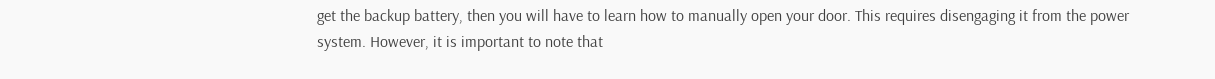get the backup battery, then you will have to learn how to manually open your door. This requires disengaging it from the power system. However, it is important to note that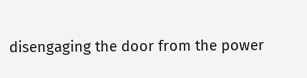disengaging the door from the power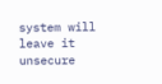system will leave it unsecure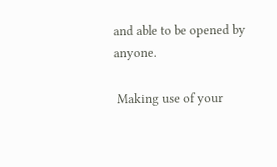and able to be opened by anyone.

 Making use of your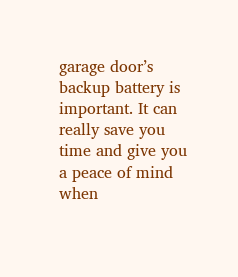garage door’s backup battery is important. It can really save you time and give you a peace of mind when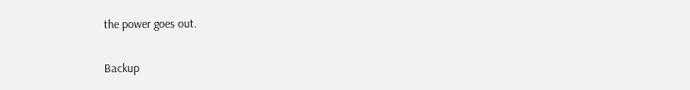the power goes out.

Backup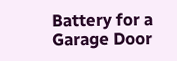Battery for a Garage Door